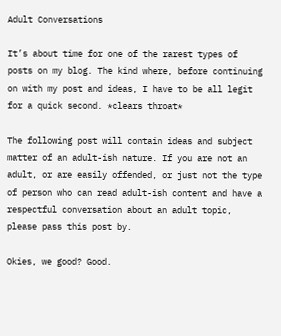Adult Conversations

It’s about time for one of the rarest types of posts on my blog. The kind where, before continuing on with my post and ideas, I have to be all legit for a quick second. *clears throat*

The following post will contain ideas and subject matter of an adult-ish nature. If you are not an adult, or are easily offended, or just not the type of person who can read adult-ish content and have a respectful conversation about an adult topic, please pass this post by.

Okies, we good? Good.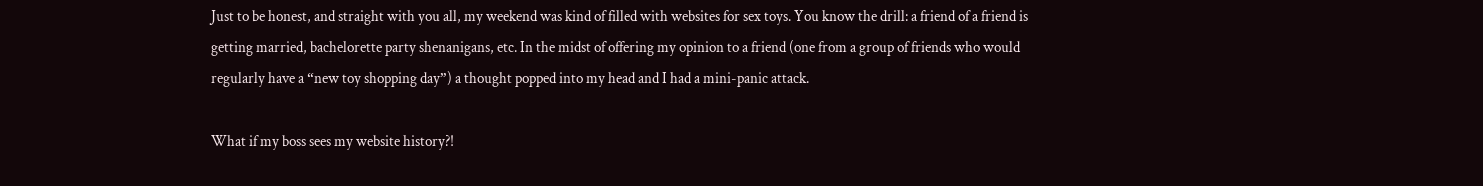Just to be honest, and straight with you all, my weekend was kind of filled with websites for sex toys. You know the drill: a friend of a friend is getting married, bachelorette party shenanigans, etc. In the midst of offering my opinion to a friend (one from a group of friends who would regularly have a “new toy shopping day”) a thought popped into my head and I had a mini-panic attack.

What if my boss sees my website history?!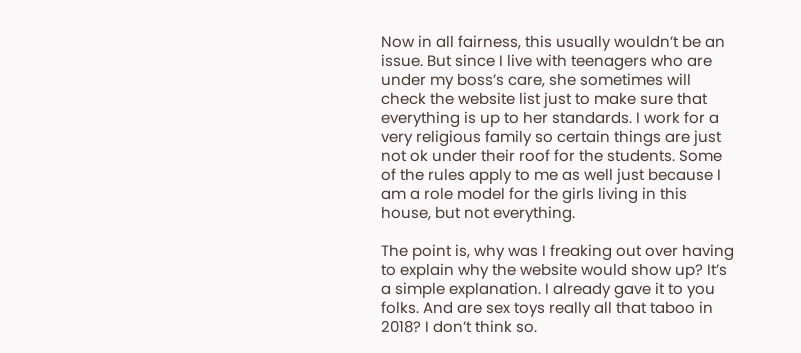Now in all fairness, this usually wouldn’t be an issue. But since I live with teenagers who are under my boss’s care, she sometimes will check the website list just to make sure that everything is up to her standards. I work for a very religious family so certain things are just not ok under their roof for the students. Some of the rules apply to me as well just because I am a role model for the girls living in this house, but not everything.

The point is, why was I freaking out over having to explain why the website would show up? It’s a simple explanation. I already gave it to you folks. And are sex toys really all that taboo in 2018? I don’t think so.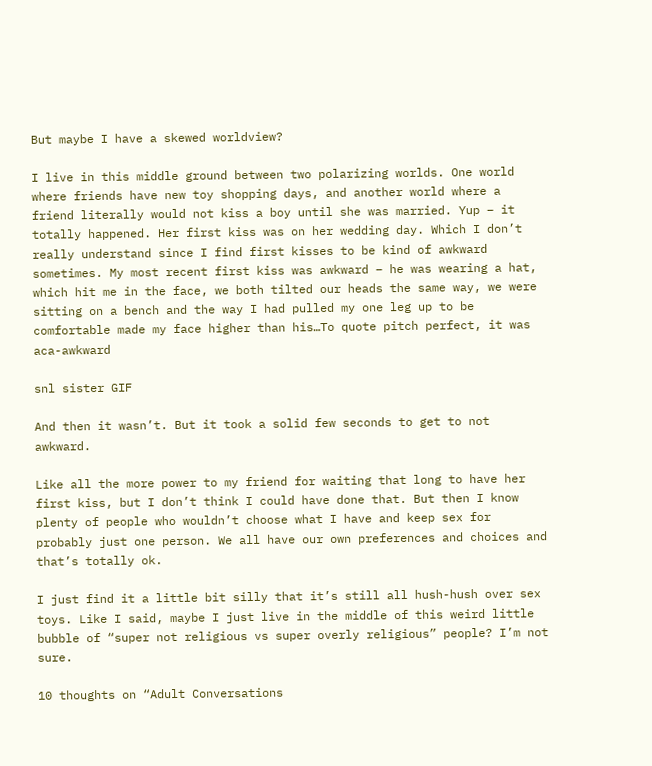But maybe I have a skewed worldview?

I live in this middle ground between two polarizing worlds. One world where friends have new toy shopping days, and another world where a friend literally would not kiss a boy until she was married. Yup – it totally happened. Her first kiss was on her wedding day. Which I don’t really understand since I find first kisses to be kind of awkward sometimes. My most recent first kiss was awkward – he was wearing a hat, which hit me in the face, we both tilted our heads the same way, we were sitting on a bench and the way I had pulled my one leg up to be comfortable made my face higher than his…To quote pitch perfect, it was aca-awkward

snl sister GIF

And then it wasn’t. But it took a solid few seconds to get to not awkward.

Like all the more power to my friend for waiting that long to have her first kiss, but I don’t think I could have done that. But then I know plenty of people who wouldn’t choose what I have and keep sex for probably just one person. We all have our own preferences and choices and that’s totally ok.

I just find it a little bit silly that it’s still all hush-hush over sex toys. Like I said, maybe I just live in the middle of this weird little bubble of “super not religious vs super overly religious” people? I’m not sure.

10 thoughts on “Adult Conversations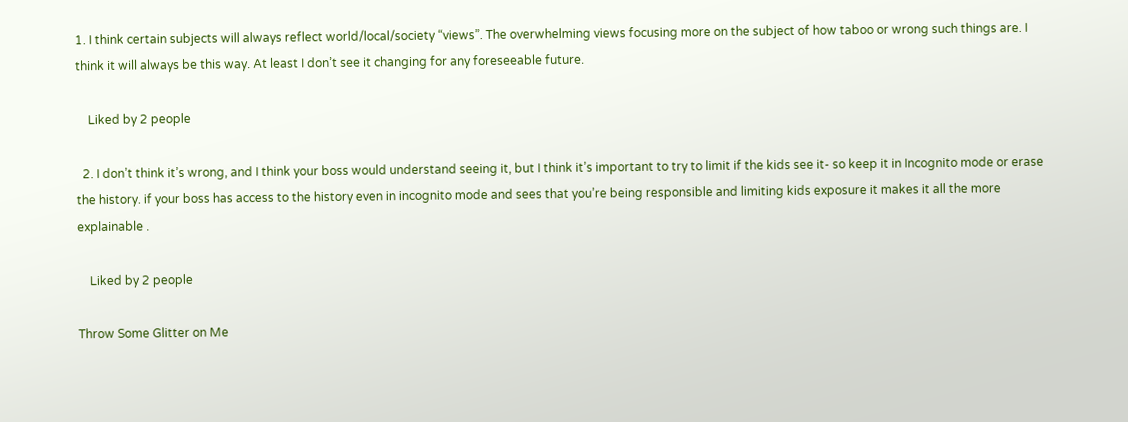1. I think certain subjects will always reflect world/local/society “views”. The overwhelming views focusing more on the subject of how taboo or wrong such things are. I think it will always be this way. At least I don’t see it changing for any foreseeable future.

    Liked by 2 people

  2. I don’t think it’s wrong, and I think your boss would understand seeing it, but I think it’s important to try to limit if the kids see it- so keep it in Incognito mode or erase the history. if your boss has access to the history even in incognito mode and sees that you’re being responsible and limiting kids exposure it makes it all the more explainable .

    Liked by 2 people

Throw Some Glitter on Me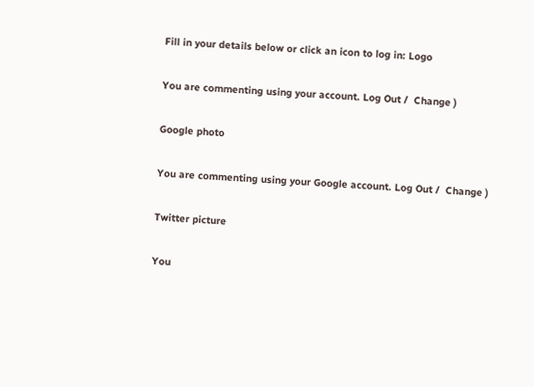Fill in your details below or click an icon to log in: Logo

You are commenting using your account. Log Out /  Change )

Google photo

You are commenting using your Google account. Log Out /  Change )

Twitter picture

You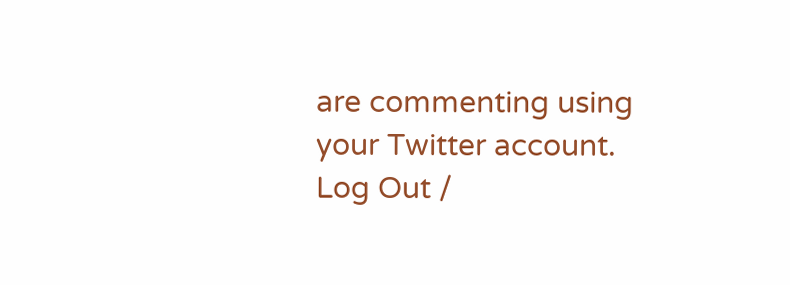are commenting using your Twitter account. Log Out /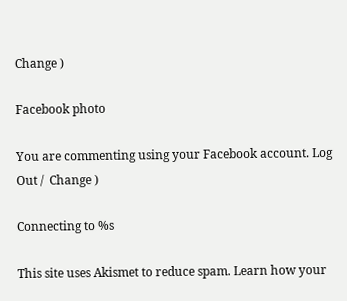Change )

Facebook photo

You are commenting using your Facebook account. Log Out /  Change )

Connecting to %s

This site uses Akismet to reduce spam. Learn how your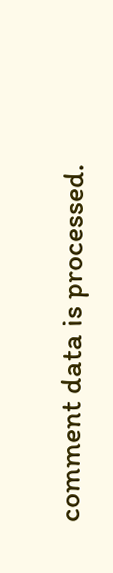comment data is processed.